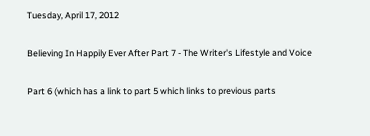Tuesday, April 17, 2012

Believing In Happily Ever After Part 7 - The Writer's Lifestyle and Voice

Part 6 (which has a link to part 5 which links to previous parts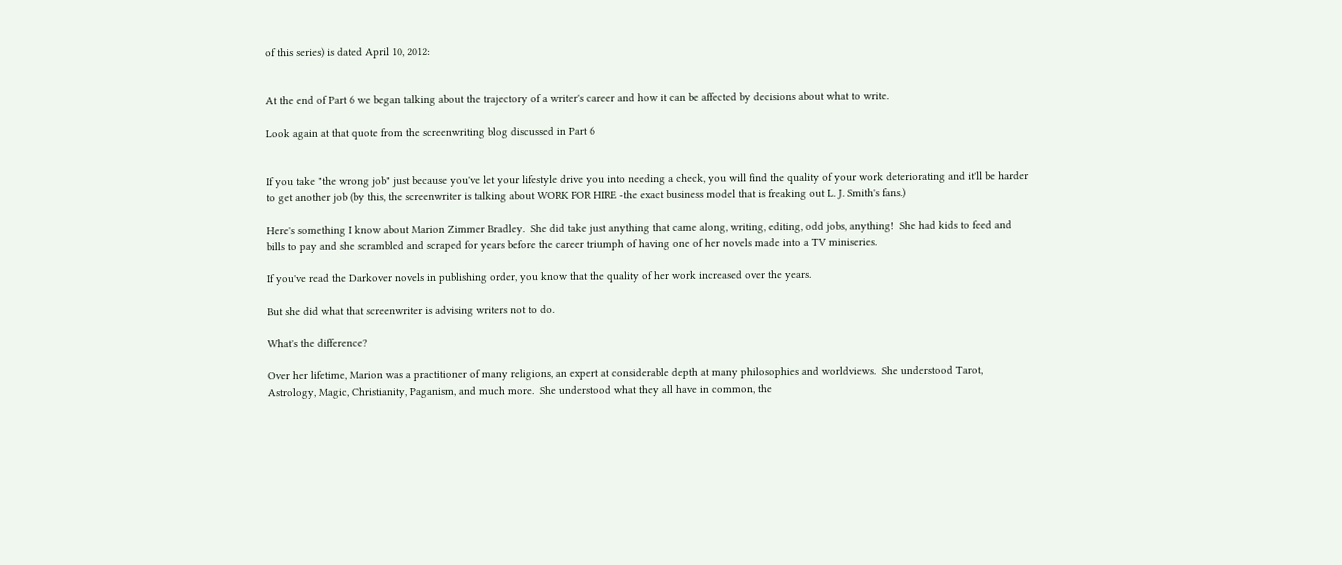of this series) is dated April 10, 2012:


At the end of Part 6 we began talking about the trajectory of a writer's career and how it can be affected by decisions about what to write.

Look again at that quote from the screenwriting blog discussed in Part 6


If you take "the wrong job" just because you've let your lifestyle drive you into needing a check, you will find the quality of your work deteriorating and it'll be harder to get another job (by this, the screenwriter is talking about WORK FOR HIRE -the exact business model that is freaking out L. J. Smith's fans.)

Here's something I know about Marion Zimmer Bradley.  She did take just anything that came along, writing, editing, odd jobs, anything!  She had kids to feed and bills to pay and she scrambled and scraped for years before the career triumph of having one of her novels made into a TV miniseries.

If you've read the Darkover novels in publishing order, you know that the quality of her work increased over the years.

But she did what that screenwriter is advising writers not to do.

What's the difference?

Over her lifetime, Marion was a practitioner of many religions, an expert at considerable depth at many philosophies and worldviews.  She understood Tarot, Astrology, Magic, Christianity, Paganism, and much more.  She understood what they all have in common, the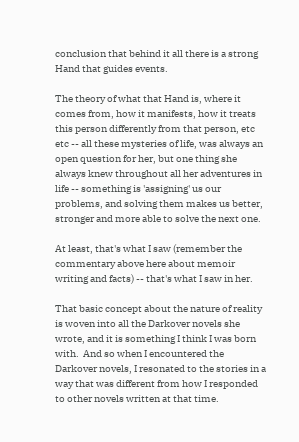conclusion that behind it all there is a strong Hand that guides events.

The theory of what that Hand is, where it comes from, how it manifests, how it treats this person differently from that person, etc etc -- all these mysteries of life, was always an open question for her, but one thing she always knew throughout all her adventures in life -- something is 'assigning' us our problems, and solving them makes us better, stronger and more able to solve the next one.

At least, that's what I saw (remember the commentary above here about memoir writing and facts) -- that's what I saw in her.

That basic concept about the nature of reality is woven into all the Darkover novels she wrote, and it is something I think I was born with.  And so when I encountered the Darkover novels, I resonated to the stories in a way that was different from how I responded to other novels written at that time.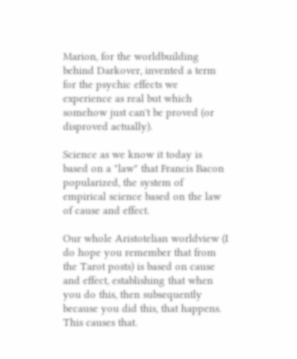Marion, for the worldbuilding behind Darkover, invented a term for the psychic effects we experience as real but which somehow just can't be proved (or disproved actually).

Science as we know it today is based on a "law" that Francis Bacon popularized, the system of empirical science based on the law of cause and effect.

Our whole Aristotelian worldview (I do hope you remember that from the Tarot posts) is based on cause and effect, establishing that when you do this, then subsequently because you did this, that happens.  This causes that.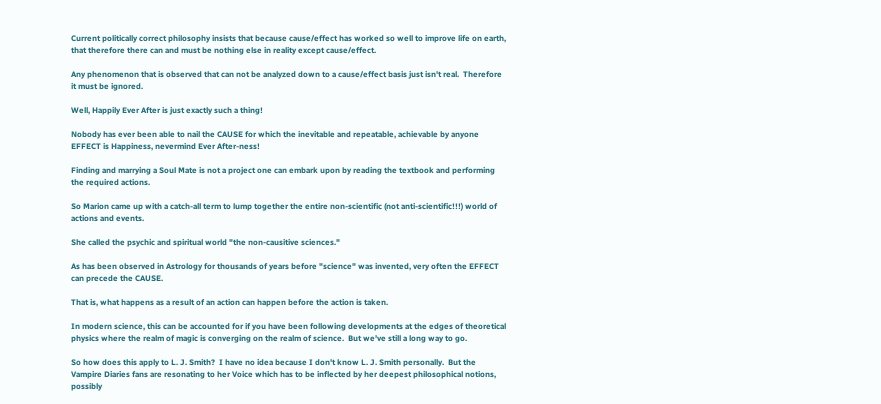Current politically correct philosophy insists that because cause/effect has worked so well to improve life on earth, that therefore there can and must be nothing else in reality except cause/effect.

Any phenomenon that is observed that can not be analyzed down to a cause/effect basis just isn't real.  Therefore it must be ignored.

Well, Happily Ever After is just exactly such a thing!

Nobody has ever been able to nail the CAUSE for which the inevitable and repeatable, achievable by anyone EFFECT is Happiness, nevermind Ever After-ness!

Finding and marrying a Soul Mate is not a project one can embark upon by reading the textbook and performing the required actions.

So Marion came up with a catch-all term to lump together the entire non-scientific (not anti-scientific!!!) world of actions and events.

She called the psychic and spiritual world "the non-causitive sciences."

As has been observed in Astrology for thousands of years before "science" was invented, very often the EFFECT can precede the CAUSE.

That is, what happens as a result of an action can happen before the action is taken.

In modern science, this can be accounted for if you have been following developments at the edges of theoretical physics where the realm of magic is converging on the realm of science.  But we've still a long way to go.

So how does this apply to L. J. Smith?  I have no idea because I don't know L. J. Smith personally.  But the Vampire Diaries fans are resonating to her Voice which has to be inflected by her deepest philosophical notions, possibly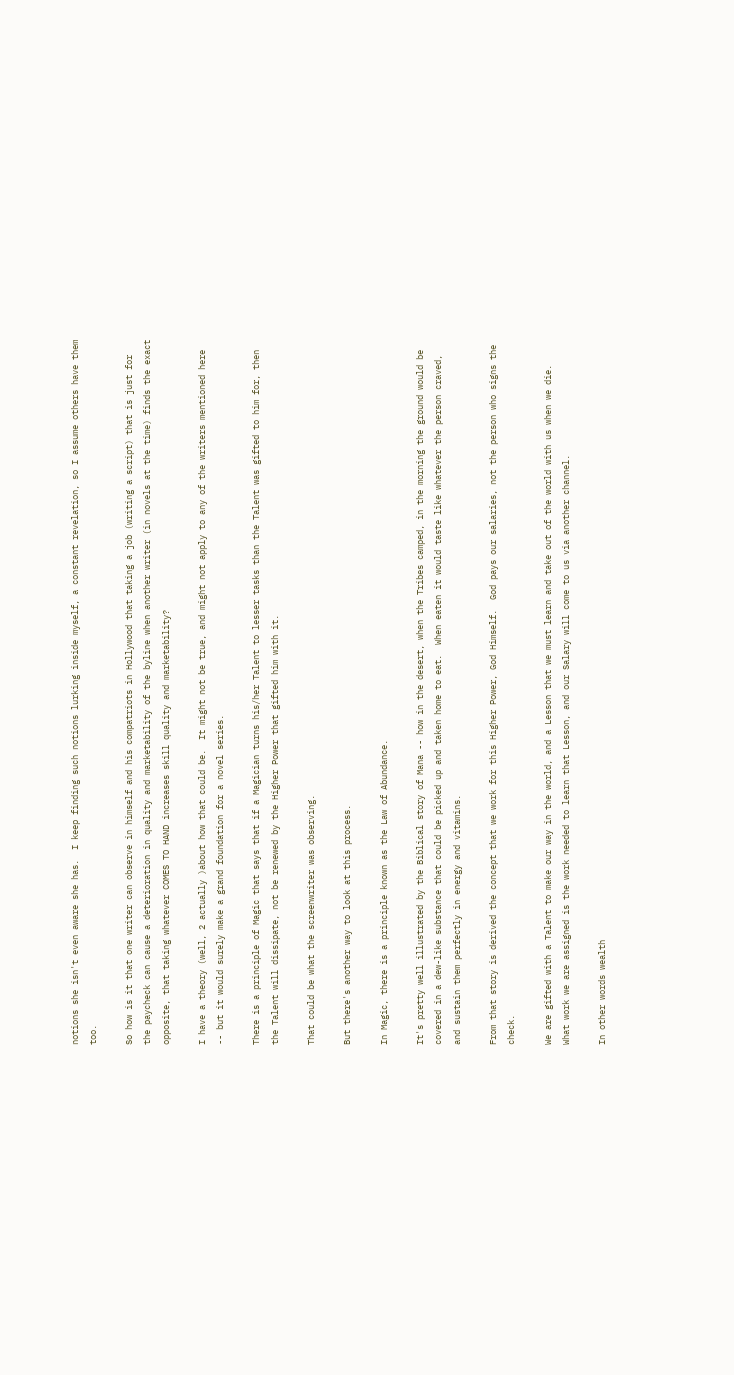notions she isn't even aware she has.  I keep finding such notions lurking inside myself, a constant revelation, so I assume others have them too.

So how is it that one writer can observe in himself and his compatriots in Hollywood that taking a job (writing a script) that is just for the paycheck can cause a deterioration in quality and marketability of the byline when another writer (in novels at the time) finds the exact opposite, that taking whatever COMES TO HAND increases skill quality and marketability?

I have a theory (well, 2 actually )about how that could be.  It might not be true, and might not apply to any of the writers mentioned here -- but it would surely make a grand foundation for a novel series.

There is a principle of Magic that says that if a Magician turns his/her Talent to lesser tasks than the Talent was gifted to him for, then the Talent will dissipate, not be renewed by the Higher Power that gifted him with it.

That could be what the screenwriter was observing.

But there's another way to look at this process.

In Magic, there is a principle known as the Law of Abundance.

It's pretty well illustrated by the Biblical story of Mana -- how in the desert, when the Tribes camped, in the morning the ground would be covered in a dew-like substance that could be picked up and taken home to eat.  When eaten it would taste like whatever the person craved, and sustain them perfectly in energy and vitamins.

From that story is derived the concept that we work for this Higher Power, God Himself.  God pays our salaries, not the person who signs the check.

We are gifted with a Talent to make our way in the world, and a Lesson that we must learn and take out of the world with us when we die.  What work we are assigned is the work needed to learn that Lesson, and our Salary will come to us via another channel.

In other words wealth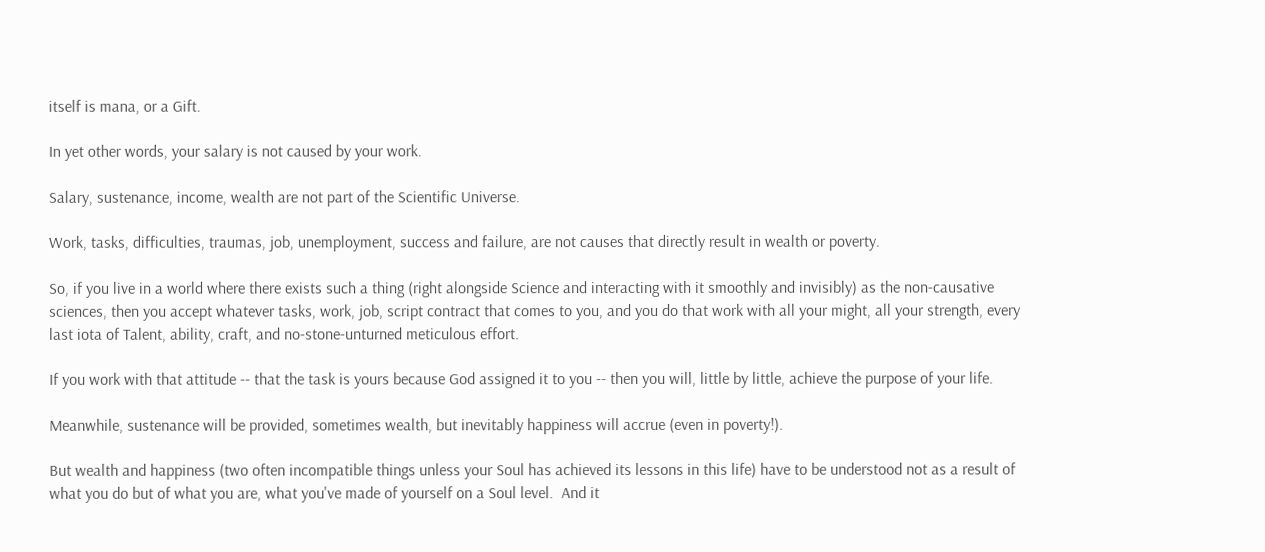itself is mana, or a Gift.

In yet other words, your salary is not caused by your work.

Salary, sustenance, income, wealth are not part of the Scientific Universe.

Work, tasks, difficulties, traumas, job, unemployment, success and failure, are not causes that directly result in wealth or poverty.

So, if you live in a world where there exists such a thing (right alongside Science and interacting with it smoothly and invisibly) as the non-causative sciences, then you accept whatever tasks, work, job, script contract that comes to you, and you do that work with all your might, all your strength, every last iota of Talent, ability, craft, and no-stone-unturned meticulous effort.

If you work with that attitude -- that the task is yours because God assigned it to you -- then you will, little by little, achieve the purpose of your life.

Meanwhile, sustenance will be provided, sometimes wealth, but inevitably happiness will accrue (even in poverty!).

But wealth and happiness (two often incompatible things unless your Soul has achieved its lessons in this life) have to be understood not as a result of  what you do but of what you are, what you've made of yourself on a Soul level.  And it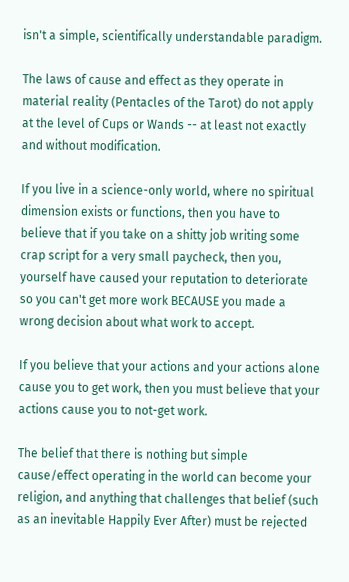isn't a simple, scientifically understandable paradigm.

The laws of cause and effect as they operate in material reality (Pentacles of the Tarot) do not apply at the level of Cups or Wands -- at least not exactly and without modification.

If you live in a science-only world, where no spiritual dimension exists or functions, then you have to believe that if you take on a shitty job writing some crap script for a very small paycheck, then you, yourself have caused your reputation to deteriorate so you can't get more work BECAUSE you made a wrong decision about what work to accept.

If you believe that your actions and your actions alone cause you to get work, then you must believe that your actions cause you to not-get work.

The belief that there is nothing but simple cause/effect operating in the world can become your religion, and anything that challenges that belief (such as an inevitable Happily Ever After) must be rejected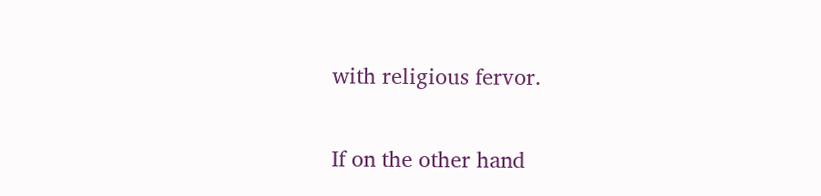with religious fervor.

If on the other hand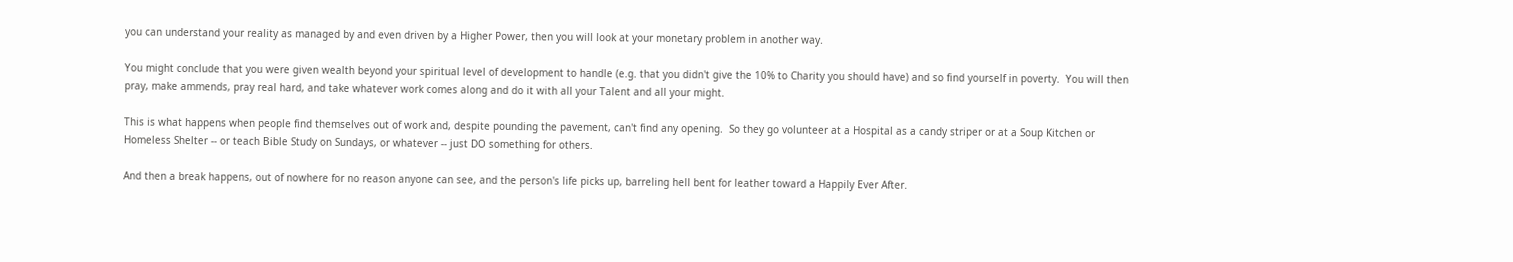you can understand your reality as managed by and even driven by a Higher Power, then you will look at your monetary problem in another way.

You might conclude that you were given wealth beyond your spiritual level of development to handle (e.g. that you didn't give the 10% to Charity you should have) and so find yourself in poverty.  You will then pray, make ammends, pray real hard, and take whatever work comes along and do it with all your Talent and all your might.

This is what happens when people find themselves out of work and, despite pounding the pavement, can't find any opening.  So they go volunteer at a Hospital as a candy striper or at a Soup Kitchen or Homeless Shelter -- or teach Bible Study on Sundays, or whatever -- just DO something for others.

And then a break happens, out of nowhere for no reason anyone can see, and the person's life picks up, barreling hell bent for leather toward a Happily Ever After.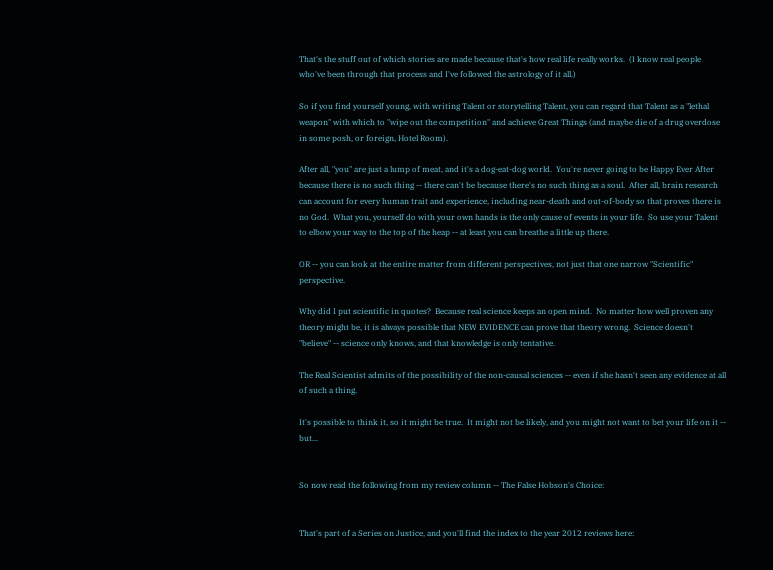That's the stuff out of which stories are made because that's how real life really works.  (I know real people who've been through that process and I've followed the astrology of it all.)

So if you find yourself young, with writing Talent or storytelling Talent, you can regard that Talent as a "lethal weapon" with which to "wipe out the competition" and achieve Great Things (and maybe die of a drug overdose in some posh, or foreign, Hotel Room).

After all, "you" are just a lump of meat, and it's a dog-eat-dog world.  You're never going to be Happy Ever After because there is no such thing -- there can't be because there's no such thing as a soul.  After all, brain research can account for every human trait and experience, including near-death and out-of-body so that proves there is no God.  What you, yourself do with your own hands is the only cause of events in your life.  So use your Talent to elbow your way to the top of the heap -- at least you can breathe a little up there.

OR -- you can look at the entire matter from different perspectives, not just that one narrow "Scientific" perspective.

Why did I put scientific in quotes?  Because real science keeps an open mind.  No matter how well proven any theory might be, it is always possible that NEW EVIDENCE can prove that theory wrong.  Science doesn't "believe" -- science only knows, and that knowledge is only tentative.

The Real Scientist admits of the possibility of the non-causal sciences -- even if she hasn't seen any evidence at all of such a thing.

It's possible to think it, so it might be true.  It might not be likely, and you might not want to bet your life on it -- but...


So now read the following from my review column -- The False Hobson's Choice:


That's part of a Series on Justice, and you'll find the index to the year 2012 reviews here: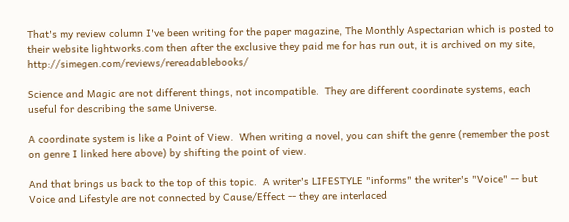That's my review column I've been writing for the paper magazine, The Monthly Aspectarian which is posted to their website lightworks.com then after the exclusive they paid me for has run out, it is archived on my site, http://simegen.com/reviews/rereadablebooks/

Science and Magic are not different things, not incompatible.  They are different coordinate systems, each useful for describing the same Universe.

A coordinate system is like a Point of View.  When writing a novel, you can shift the genre (remember the post on genre I linked here above) by shifting the point of view.

And that brings us back to the top of this topic.  A writer's LIFESTYLE "informs" the writer's "Voice" -- but Voice and Lifestyle are not connected by Cause/Effect -- they are interlaced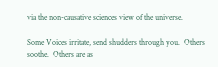via the non-causative sciences view of the universe.

Some Voices irritate, send shudders through you.  Others soothe.  Others are as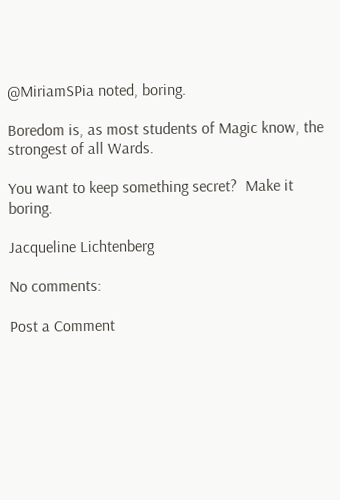@MiriamSPia noted, boring.

Boredom is, as most students of Magic know, the strongest of all Wards.

You want to keep something secret?  Make it boring.

Jacqueline Lichtenberg

No comments:

Post a Comment